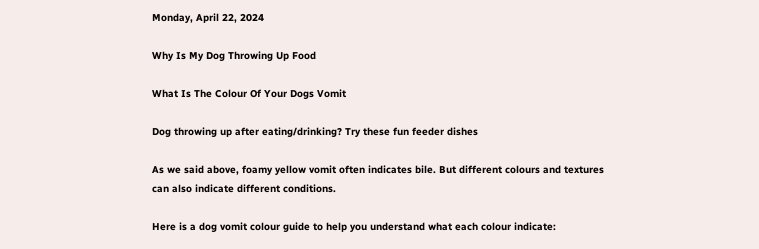Monday, April 22, 2024

Why Is My Dog Throwing Up Food

What Is The Colour Of Your Dogs Vomit

Dog throwing up after eating/drinking? Try these fun feeder dishes

As we said above, foamy yellow vomit often indicates bile. But different colours and textures can also indicate different conditions.

Here is a dog vomit colour guide to help you understand what each colour indicate: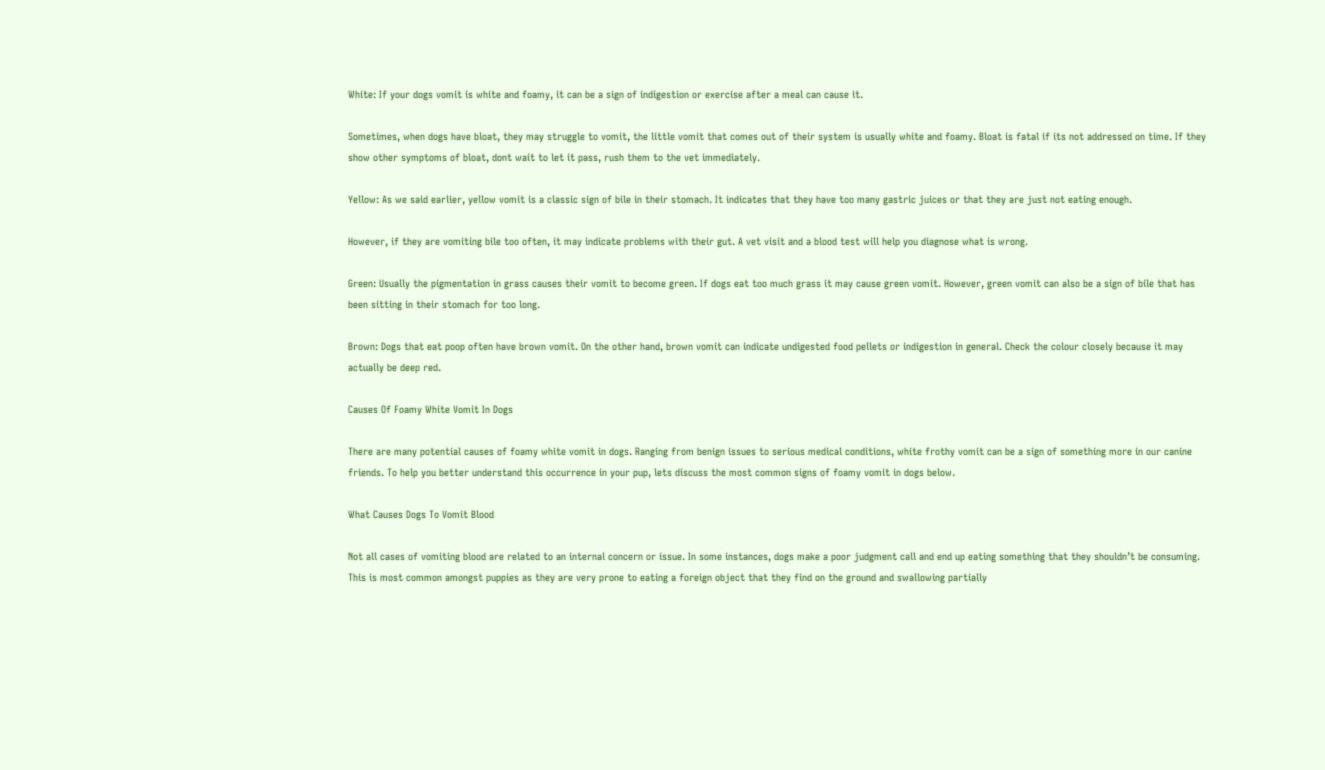White: If your dogs vomit is white and foamy, it can be a sign of indigestion or exercise after a meal can cause it.

Sometimes, when dogs have bloat, they may struggle to vomit, the little vomit that comes out of their system is usually white and foamy. Bloat is fatal if its not addressed on time. If they show other symptoms of bloat, dont wait to let it pass, rush them to the vet immediately.

Yellow: As we said earlier, yellow vomit is a classic sign of bile in their stomach. It indicates that they have too many gastric juices or that they are just not eating enough.

However, if they are vomiting bile too often, it may indicate problems with their gut. A vet visit and a blood test will help you diagnose what is wrong.

Green: Usually the pigmentation in grass causes their vomit to become green. If dogs eat too much grass it may cause green vomit. However, green vomit can also be a sign of bile that has been sitting in their stomach for too long.

Brown: Dogs that eat poop often have brown vomit. On the other hand, brown vomit can indicate undigested food pellets or indigestion in general. Check the colour closely because it may actually be deep red.

Causes Of Foamy White Vomit In Dogs

There are many potential causes of foamy white vomit in dogs. Ranging from benign issues to serious medical conditions, white frothy vomit can be a sign of something more in our canine friends. To help you better understand this occurrence in your pup, lets discuss the most common signs of foamy vomit in dogs below.

What Causes Dogs To Vomit Blood

Not all cases of vomiting blood are related to an internal concern or issue. In some instances, dogs make a poor judgment call and end up eating something that they shouldn’t be consuming. This is most common amongst puppies as they are very prone to eating a foreign object that they find on the ground and swallowing partially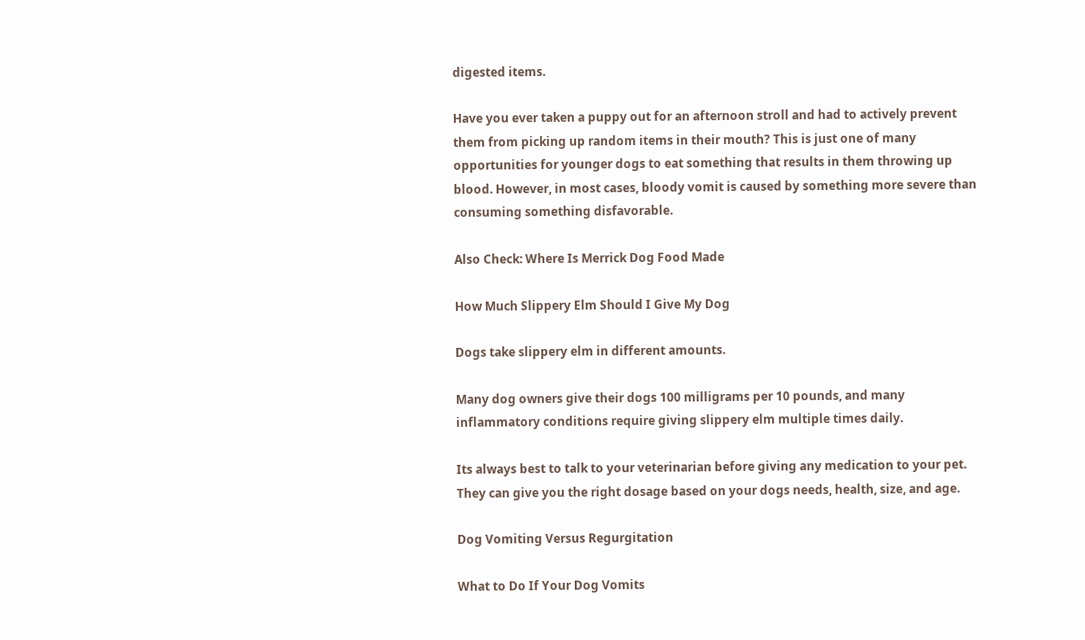digested items.

Have you ever taken a puppy out for an afternoon stroll and had to actively prevent them from picking up random items in their mouth? This is just one of many opportunities for younger dogs to eat something that results in them throwing up blood. However, in most cases, bloody vomit is caused by something more severe than consuming something disfavorable.

Also Check: Where Is Merrick Dog Food Made

How Much Slippery Elm Should I Give My Dog

Dogs take slippery elm in different amounts.

Many dog owners give their dogs 100 milligrams per 10 pounds, and many inflammatory conditions require giving slippery elm multiple times daily.

Its always best to talk to your veterinarian before giving any medication to your pet. They can give you the right dosage based on your dogs needs, health, size, and age.

Dog Vomiting Versus Regurgitation

What to Do If Your Dog Vomits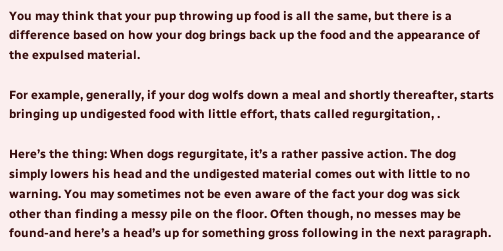You may think that your pup throwing up food is all the same, but there is a difference based on how your dog brings back up the food and the appearance of the expulsed material.

For example, generally, if your dog wolfs down a meal and shortly thereafter, starts bringing up undigested food with little effort, thats called regurgitation, .

Here’s the thing: When dogs regurgitate, it’s a rather passive action. The dog simply lowers his head and the undigested material comes out with little to no warning. You may sometimes not be even aware of the fact your dog was sick other than finding a messy pile on the floor. Often though, no messes may be found-and here’s a head’s up for something gross following in the next paragraph.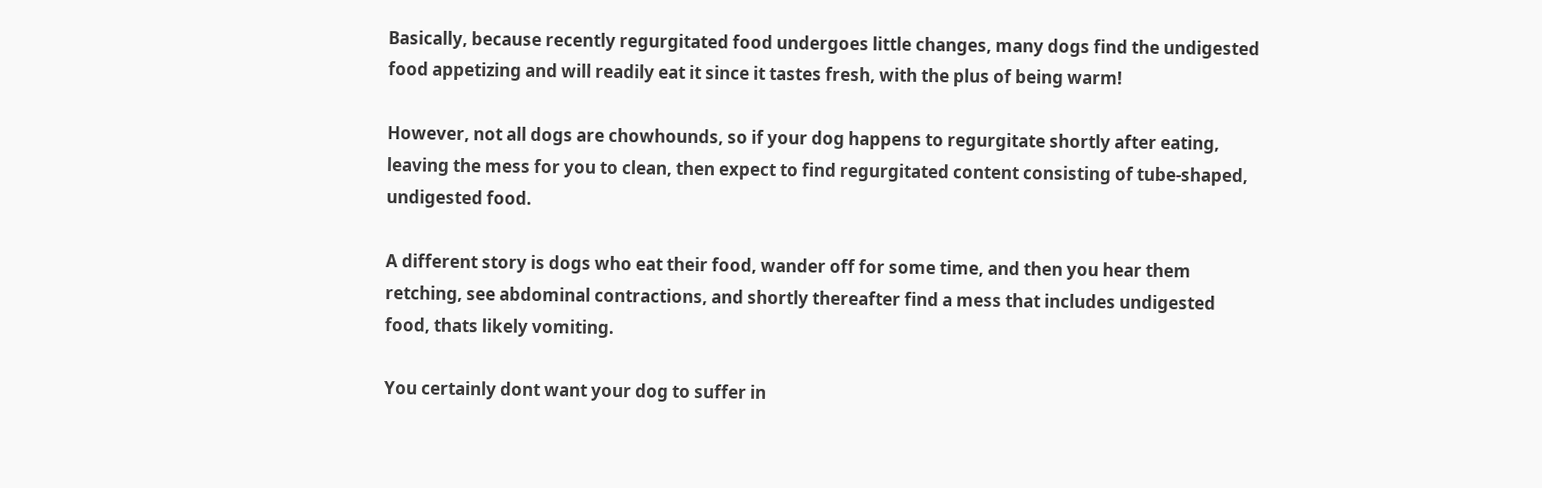Basically, because recently regurgitated food undergoes little changes, many dogs find the undigested food appetizing and will readily eat it since it tastes fresh, with the plus of being warm!

However, not all dogs are chowhounds, so if your dog happens to regurgitate shortly after eating, leaving the mess for you to clean, then expect to find regurgitated content consisting of tube-shaped, undigested food.

A different story is dogs who eat their food, wander off for some time, and then you hear them retching, see abdominal contractions, and shortly thereafter find a mess that includes undigested food, thats likely vomiting.

You certainly dont want your dog to suffer in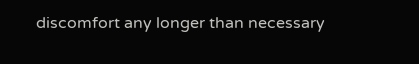discomfort any longer than necessary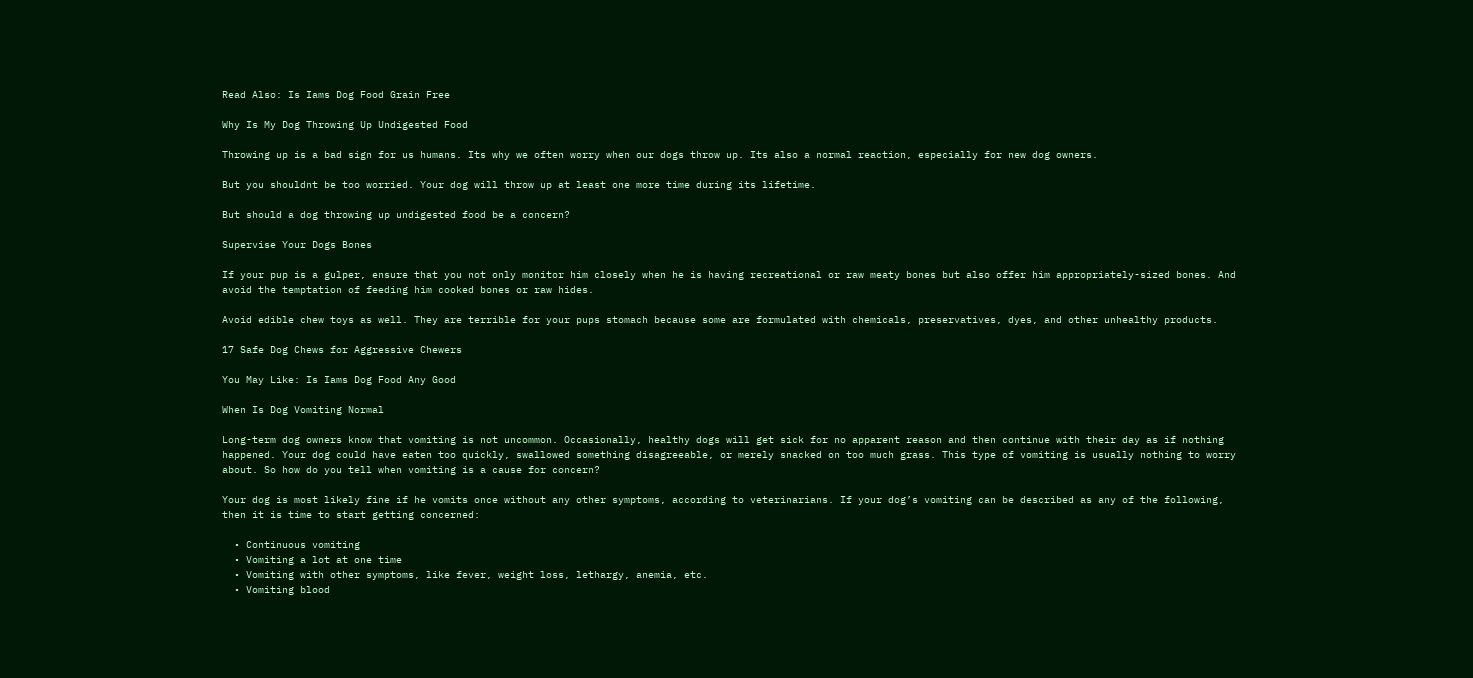Read Also: Is Iams Dog Food Grain Free

Why Is My Dog Throwing Up Undigested Food

Throwing up is a bad sign for us humans. Its why we often worry when our dogs throw up. Its also a normal reaction, especially for new dog owners.

But you shouldnt be too worried. Your dog will throw up at least one more time during its lifetime.

But should a dog throwing up undigested food be a concern?

Supervise Your Dogs Bones

If your pup is a gulper, ensure that you not only monitor him closely when he is having recreational or raw meaty bones but also offer him appropriately-sized bones. And avoid the temptation of feeding him cooked bones or raw hides.

Avoid edible chew toys as well. They are terrible for your pups stomach because some are formulated with chemicals, preservatives, dyes, and other unhealthy products.

17 Safe Dog Chews for Aggressive Chewers

You May Like: Is Iams Dog Food Any Good

When Is Dog Vomiting Normal

Long-term dog owners know that vomiting is not uncommon. Occasionally, healthy dogs will get sick for no apparent reason and then continue with their day as if nothing happened. Your dog could have eaten too quickly, swallowed something disagreeable, or merely snacked on too much grass. This type of vomiting is usually nothing to worry about. So how do you tell when vomiting is a cause for concern?

Your dog is most likely fine if he vomits once without any other symptoms, according to veterinarians. If your dog’s vomiting can be described as any of the following, then it is time to start getting concerned:

  • Continuous vomiting
  • Vomiting a lot at one time
  • Vomiting with other symptoms, like fever, weight loss, lethargy, anemia, etc.
  • Vomiting blood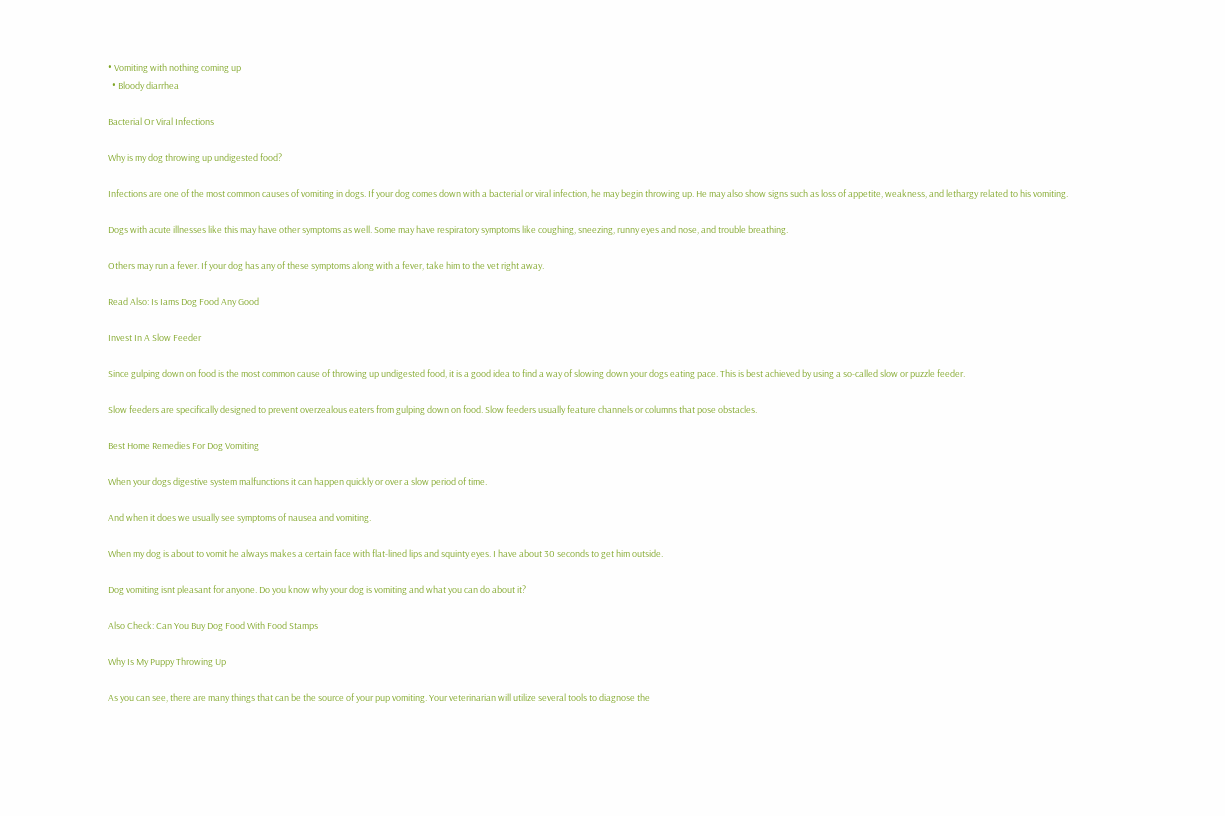• Vomiting with nothing coming up
  • Bloody diarrhea

Bacterial Or Viral Infections

Why is my dog throwing up undigested food?

Infections are one of the most common causes of vomiting in dogs. If your dog comes down with a bacterial or viral infection, he may begin throwing up. He may also show signs such as loss of appetite, weakness, and lethargy related to his vomiting.

Dogs with acute illnesses like this may have other symptoms as well. Some may have respiratory symptoms like coughing, sneezing, runny eyes and nose, and trouble breathing.

Others may run a fever. If your dog has any of these symptoms along with a fever, take him to the vet right away.

Read Also: Is Iams Dog Food Any Good

Invest In A Slow Feeder

Since gulping down on food is the most common cause of throwing up undigested food, it is a good idea to find a way of slowing down your dogs eating pace. This is best achieved by using a so-called slow or puzzle feeder.

Slow feeders are specifically designed to prevent overzealous eaters from gulping down on food. Slow feeders usually feature channels or columns that pose obstacles.

Best Home Remedies For Dog Vomiting

When your dogs digestive system malfunctions it can happen quickly or over a slow period of time.

And when it does we usually see symptoms of nausea and vomiting.

When my dog is about to vomit he always makes a certain face with flat-lined lips and squinty eyes. I have about 30 seconds to get him outside.

Dog vomiting isnt pleasant for anyone. Do you know why your dog is vomiting and what you can do about it?

Also Check: Can You Buy Dog Food With Food Stamps

Why Is My Puppy Throwing Up

As you can see, there are many things that can be the source of your pup vomiting. Your veterinarian will utilize several tools to diagnose the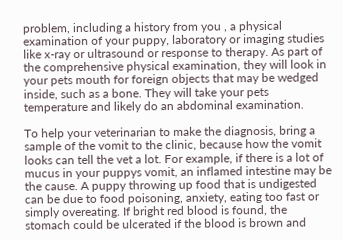problem, including a history from you , a physical examination of your puppy, laboratory or imaging studies like x-ray or ultrasound or response to therapy. As part of the comprehensive physical examination, they will look in your pets mouth for foreign objects that may be wedged inside, such as a bone. They will take your pets temperature and likely do an abdominal examination.

To help your veterinarian to make the diagnosis, bring a sample of the vomit to the clinic, because how the vomit looks can tell the vet a lot. For example, if there is a lot of mucus in your puppys vomit, an inflamed intestine may be the cause. A puppy throwing up food that is undigested can be due to food poisoning, anxiety, eating too fast or simply overeating. If bright red blood is found, the stomach could be ulcerated if the blood is brown and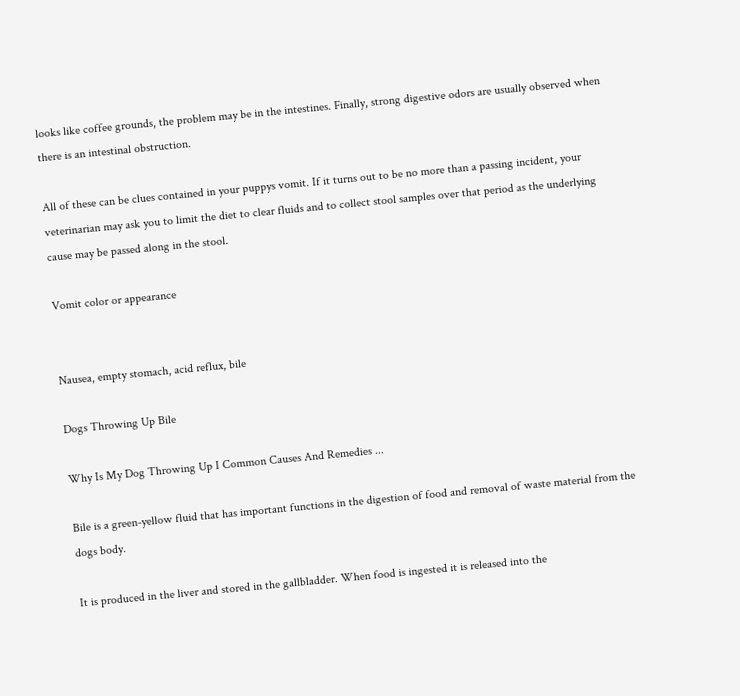looks like coffee grounds, the problem may be in the intestines. Finally, strong digestive odors are usually observed when there is an intestinal obstruction.

All of these can be clues contained in your puppys vomit. If it turns out to be no more than a passing incident, your veterinarian may ask you to limit the diet to clear fluids and to collect stool samples over that period as the underlying cause may be passed along in the stool.

Vomit color or appearance


Nausea, empty stomach, acid reflux, bile

Dogs Throwing Up Bile

Why Is My Dog Throwing Up I Common Causes And Remedies ...

Bile is a green-yellow fluid that has important functions in the digestion of food and removal of waste material from the dogs body.

It is produced in the liver and stored in the gallbladder. When food is ingested it is released into the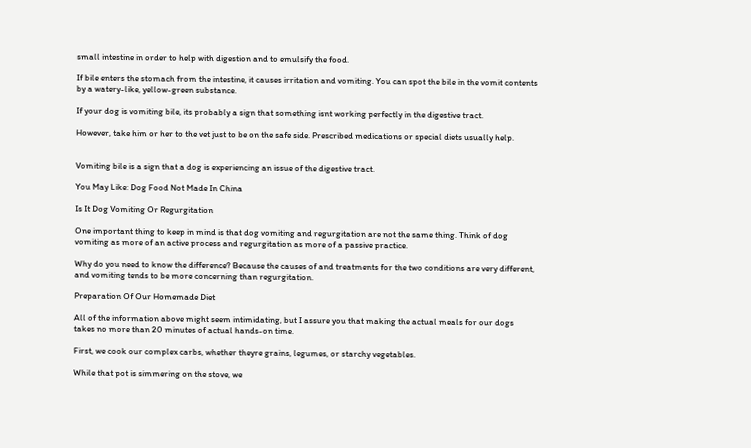small intestine in order to help with digestion and to emulsify the food.

If bile enters the stomach from the intestine, it causes irritation and vomiting. You can spot the bile in the vomit contents by a watery-like, yellow-green substance.

If your dog is vomiting bile, its probably a sign that something isnt working perfectly in the digestive tract.

However, take him or her to the vet just to be on the safe side. Prescribed medications or special diets usually help.


Vomiting bile is a sign that a dog is experiencing an issue of the digestive tract.

You May Like: Dog Food Not Made In China

Is It Dog Vomiting Or Regurgitation

One important thing to keep in mind is that dog vomiting and regurgitation are not the same thing. Think of dog vomiting as more of an active process and regurgitation as more of a passive practice.

Why do you need to know the difference? Because the causes of and treatments for the two conditions are very different, and vomiting tends to be more concerning than regurgitation.

Preparation Of Our Homemade Diet

All of the information above might seem intimidating, but I assure you that making the actual meals for our dogs takes no more than 20 minutes of actual hands-on time.

First, we cook our complex carbs, whether theyre grains, legumes, or starchy vegetables.

While that pot is simmering on the stove, we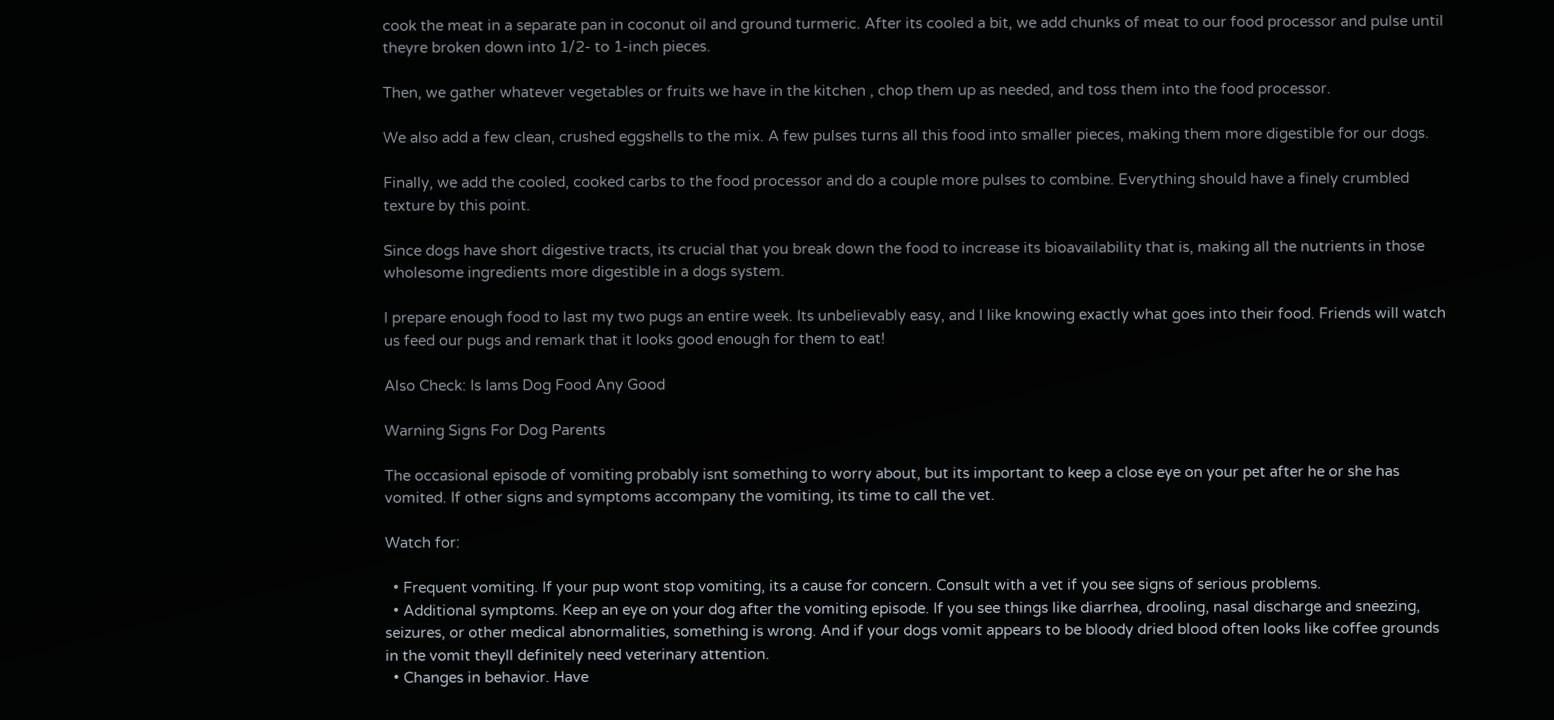cook the meat in a separate pan in coconut oil and ground turmeric. After its cooled a bit, we add chunks of meat to our food processor and pulse until theyre broken down into 1/2- to 1-inch pieces.

Then, we gather whatever vegetables or fruits we have in the kitchen , chop them up as needed, and toss them into the food processor.

We also add a few clean, crushed eggshells to the mix. A few pulses turns all this food into smaller pieces, making them more digestible for our dogs.

Finally, we add the cooled, cooked carbs to the food processor and do a couple more pulses to combine. Everything should have a finely crumbled texture by this point.

Since dogs have short digestive tracts, its crucial that you break down the food to increase its bioavailability that is, making all the nutrients in those wholesome ingredients more digestible in a dogs system.

I prepare enough food to last my two pugs an entire week. Its unbelievably easy, and I like knowing exactly what goes into their food. Friends will watch us feed our pugs and remark that it looks good enough for them to eat!

Also Check: Is Iams Dog Food Any Good

Warning Signs For Dog Parents

The occasional episode of vomiting probably isnt something to worry about, but its important to keep a close eye on your pet after he or she has vomited. If other signs and symptoms accompany the vomiting, its time to call the vet.

Watch for:

  • Frequent vomiting. If your pup wont stop vomiting, its a cause for concern. Consult with a vet if you see signs of serious problems.
  • Additional symptoms. Keep an eye on your dog after the vomiting episode. If you see things like diarrhea, drooling, nasal discharge and sneezing, seizures, or other medical abnormalities, something is wrong. And if your dogs vomit appears to be bloody dried blood often looks like coffee grounds in the vomit theyll definitely need veterinary attention.
  • Changes in behavior. Have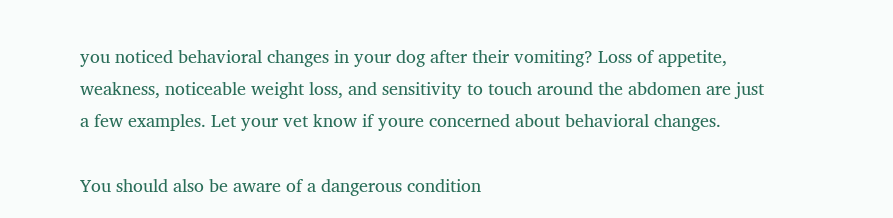you noticed behavioral changes in your dog after their vomiting? Loss of appetite, weakness, noticeable weight loss, and sensitivity to touch around the abdomen are just a few examples. Let your vet know if youre concerned about behavioral changes.

You should also be aware of a dangerous condition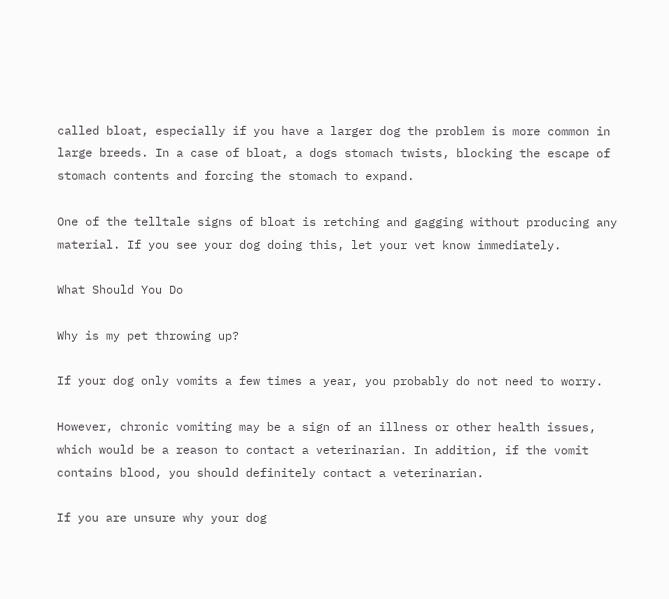called bloat, especially if you have a larger dog the problem is more common in large breeds. In a case of bloat, a dogs stomach twists, blocking the escape of stomach contents and forcing the stomach to expand.

One of the telltale signs of bloat is retching and gagging without producing any material. If you see your dog doing this, let your vet know immediately.

What Should You Do

Why is my pet throwing up?

If your dog only vomits a few times a year, you probably do not need to worry.

However, chronic vomiting may be a sign of an illness or other health issues, which would be a reason to contact a veterinarian. In addition, if the vomit contains blood, you should definitely contact a veterinarian.

If you are unsure why your dog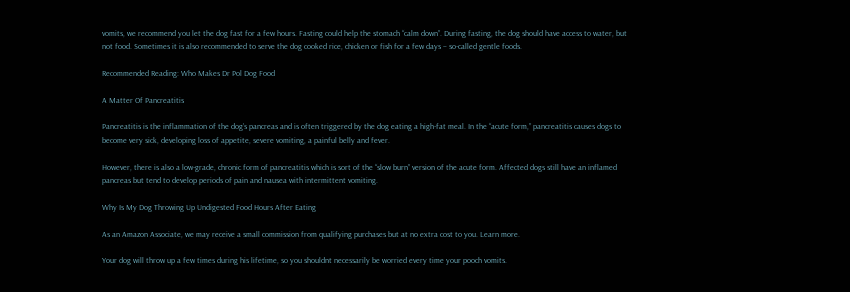vomits, we recommend you let the dog fast for a few hours. Fasting could help the stomach “calm down”. During fasting, the dog should have access to water, but not food. Sometimes it is also recommended to serve the dog cooked rice, chicken or fish for a few days – so-called gentle foods.

Recommended Reading: Who Makes Dr Pol Dog Food

A Matter Of Pancreatitis

Pancreatitis is the inflammation of the dog’s pancreas and is often triggered by the dog eating a high-fat meal. In the “acute form,” pancreatitis causes dogs to become very sick, developing loss of appetite, severe vomiting, a painful belly and fever.

However, there is also a low-grade, chronic form of pancreatitis which is sort of the “slow burn” version of the acute form. Affected dogs still have an inflamed pancreas but tend to develop periods of pain and nausea with intermittent vomiting.

Why Is My Dog Throwing Up Undigested Food Hours After Eating

As an Amazon Associate, we may receive a small commission from qualifying purchases but at no extra cost to you. Learn more.

Your dog will throw up a few times during his lifetime, so you shouldnt necessarily be worried every time your pooch vomits.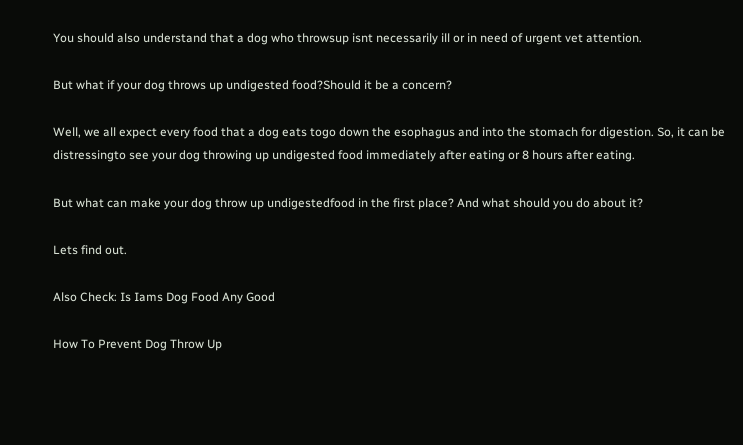You should also understand that a dog who throwsup isnt necessarily ill or in need of urgent vet attention.

But what if your dog throws up undigested food?Should it be a concern?

Well, we all expect every food that a dog eats togo down the esophagus and into the stomach for digestion. So, it can be distressingto see your dog throwing up undigested food immediately after eating or 8 hours after eating.

But what can make your dog throw up undigestedfood in the first place? And what should you do about it?

Lets find out.

Also Check: Is Iams Dog Food Any Good

How To Prevent Dog Throw Up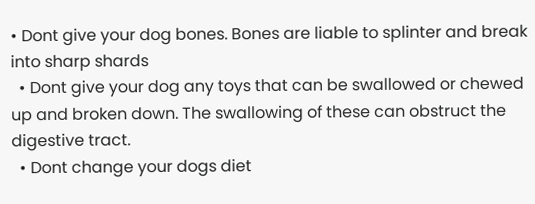• Dont give your dog bones. Bones are liable to splinter and break into sharp shards
  • Dont give your dog any toys that can be swallowed or chewed up and broken down. The swallowing of these can obstruct the digestive tract.
  • Dont change your dogs diet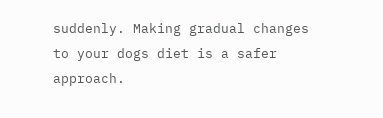suddenly. Making gradual changes to your dogs diet is a safer approach.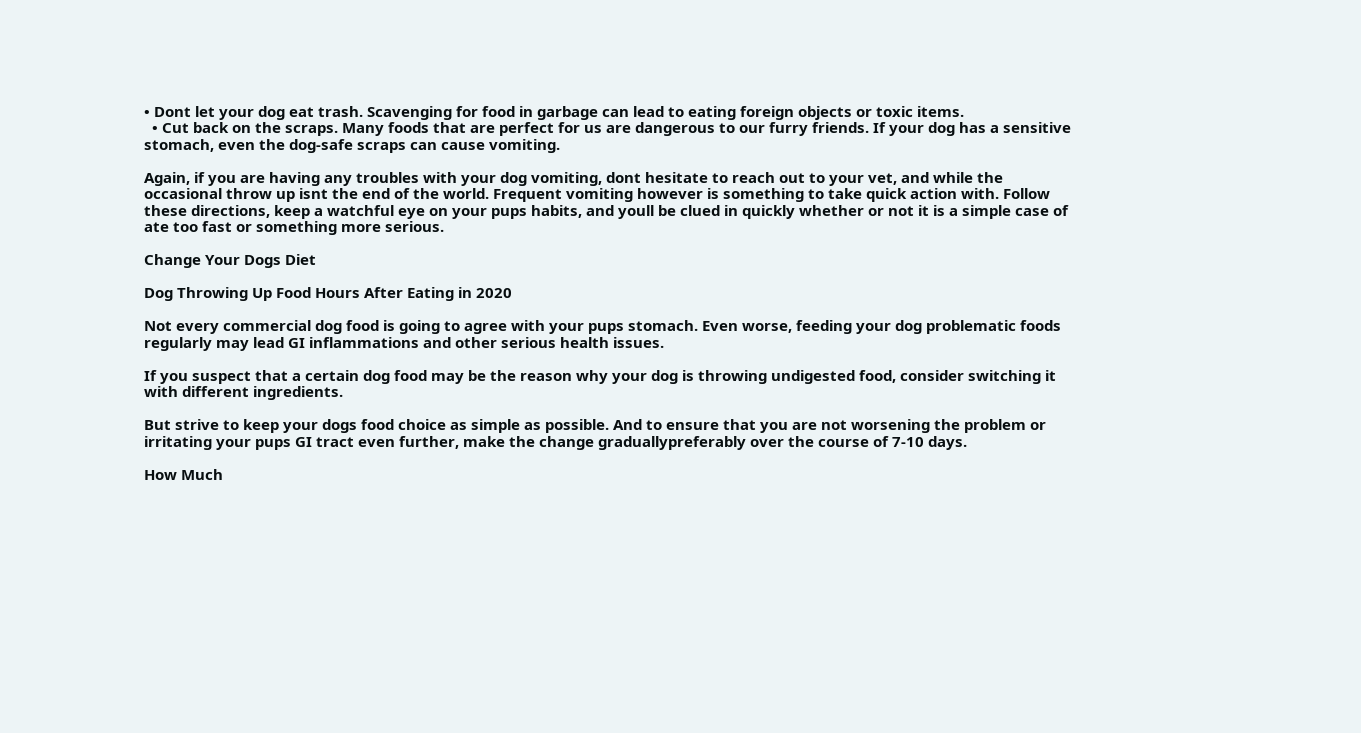• Dont let your dog eat trash. Scavenging for food in garbage can lead to eating foreign objects or toxic items.
  • Cut back on the scraps. Many foods that are perfect for us are dangerous to our furry friends. If your dog has a sensitive stomach, even the dog-safe scraps can cause vomiting.

Again, if you are having any troubles with your dog vomiting, dont hesitate to reach out to your vet, and while the occasional throw up isnt the end of the world. Frequent vomiting however is something to take quick action with. Follow these directions, keep a watchful eye on your pups habits, and youll be clued in quickly whether or not it is a simple case of ate too fast or something more serious.

Change Your Dogs Diet

Dog Throwing Up Food Hours After Eating in 2020

Not every commercial dog food is going to agree with your pups stomach. Even worse, feeding your dog problematic foods regularly may lead GI inflammations and other serious health issues.

If you suspect that a certain dog food may be the reason why your dog is throwing undigested food, consider switching it with different ingredients.

But strive to keep your dogs food choice as simple as possible. And to ensure that you are not worsening the problem or irritating your pups GI tract even further, make the change graduallypreferably over the course of 7-10 days.

How Much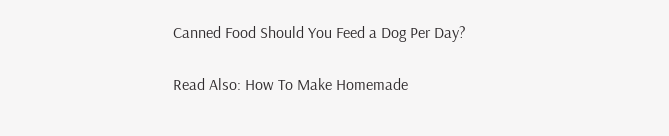Canned Food Should You Feed a Dog Per Day?

Read Also: How To Make Homemade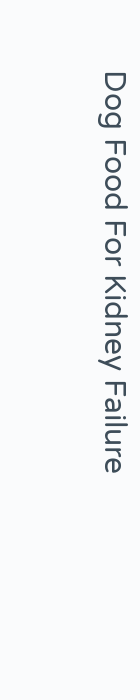Dog Food For Kidney Failure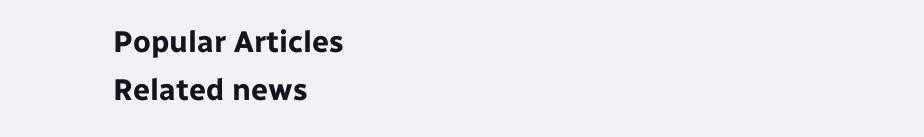Popular Articles
Related news